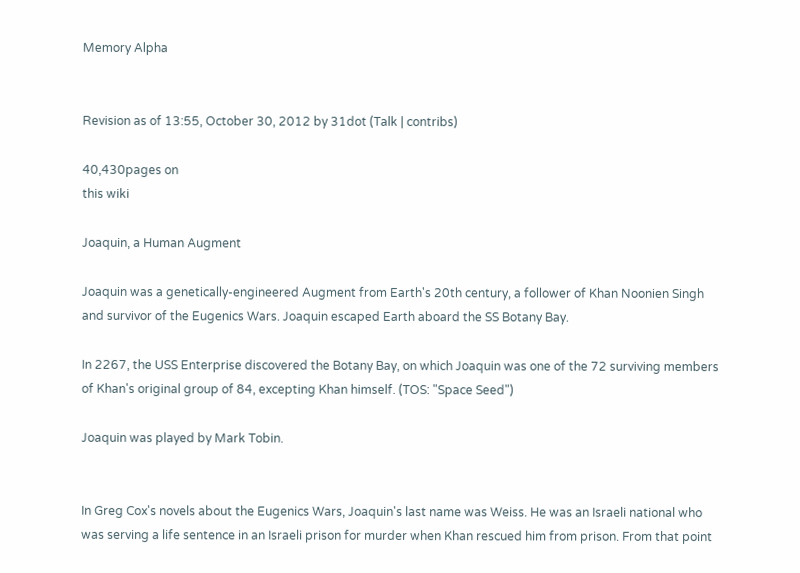Memory Alpha


Revision as of 13:55, October 30, 2012 by 31dot (Talk | contribs)

40,430pages on
this wiki

Joaquin, a Human Augment

Joaquin was a genetically-engineered Augment from Earth's 20th century, a follower of Khan Noonien Singh and survivor of the Eugenics Wars. Joaquin escaped Earth aboard the SS Botany Bay.

In 2267, the USS Enterprise discovered the Botany Bay, on which Joaquin was one of the 72 surviving members of Khan's original group of 84, excepting Khan himself. (TOS: "Space Seed")

Joaquin was played by Mark Tobin.


In Greg Cox's novels about the Eugenics Wars, Joaquin's last name was Weiss. He was an Israeli national who was serving a life sentence in an Israeli prison for murder when Khan rescued him from prison. From that point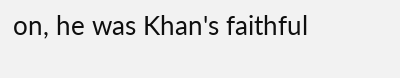on, he was Khan's faithful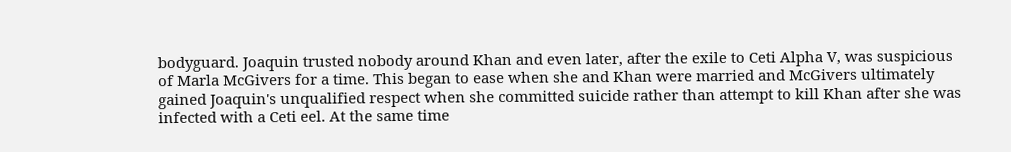bodyguard. Joaquin trusted nobody around Khan and even later, after the exile to Ceti Alpha V, was suspicious of Marla McGivers for a time. This began to ease when she and Khan were married and McGivers ultimately gained Joaquin's unqualified respect when she committed suicide rather than attempt to kill Khan after she was infected with a Ceti eel. At the same time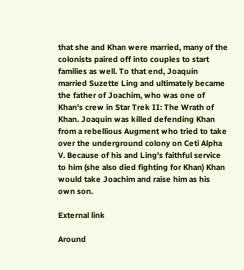that she and Khan were married, many of the colonists paired off into couples to start families as well. To that end, Joaquin married Suzette Ling and ultimately became the father of Joachim, who was one of Khan's crew in Star Trek II: The Wrath of Khan. Joaquin was killed defending Khan from a rebellious Augment who tried to take over the underground colony on Ceti Alpha V. Because of his and Ling's faithful service to him (she also died fighting for Khan) Khan would take Joachim and raise him as his own son.

External link

Around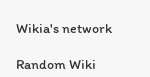Wikia's network

Random Wiki